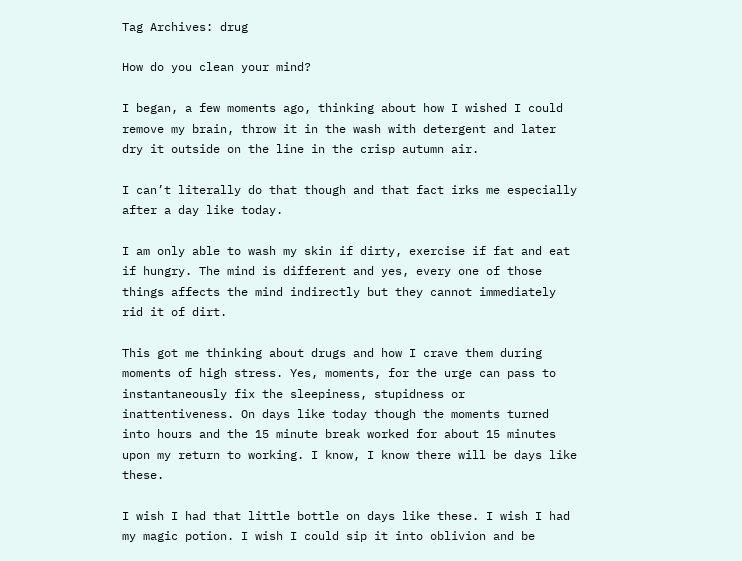Tag Archives: drug

How do you clean your mind?

I began, a few moments ago, thinking about how I wished I could remove my brain, throw it in the wash with detergent and later dry it outside on the line in the crisp autumn air.

I can’t literally do that though and that fact irks me especially after a day like today.

I am only able to wash my skin if dirty, exercise if fat and eat if hungry. The mind is different and yes, every one of those things affects the mind indirectly but they cannot immediately rid it of dirt.

This got me thinking about drugs and how I crave them during moments of high stress. Yes, moments, for the urge can pass to instantaneously fix the sleepiness, stupidness or inattentiveness. On days like today though the moments turned into hours and the 15 minute break worked for about 15 minutes upon my return to working. I know, I know there will be days like these.

I wish I had that little bottle on days like these. I wish I had my magic potion. I wish I could sip it into oblivion and be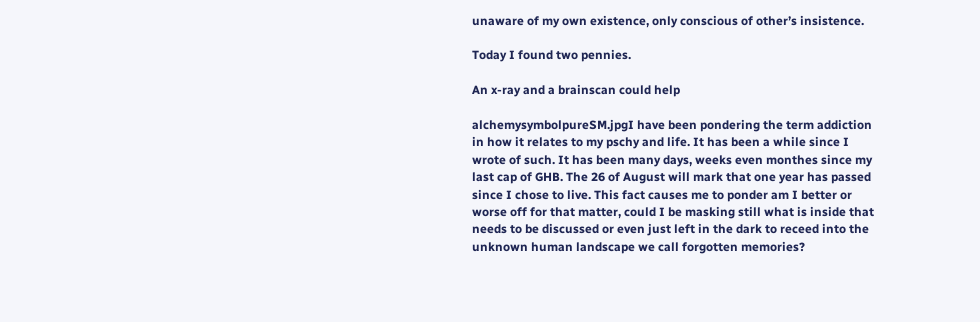unaware of my own existence, only conscious of other’s insistence.

Today I found two pennies.

An x-ray and a brainscan could help

alchemysymbolpureSM.jpgI have been pondering the term addiction in how it relates to my pschy and life. It has been a while since I wrote of such. It has been many days, weeks even monthes since my last cap of GHB. The 26 of August will mark that one year has passed since I chose to live. This fact causes me to ponder am I better or worse off for that matter, could I be masking still what is inside that needs to be discussed or even just left in the dark to receed into the unknown human landscape we call forgotten memories?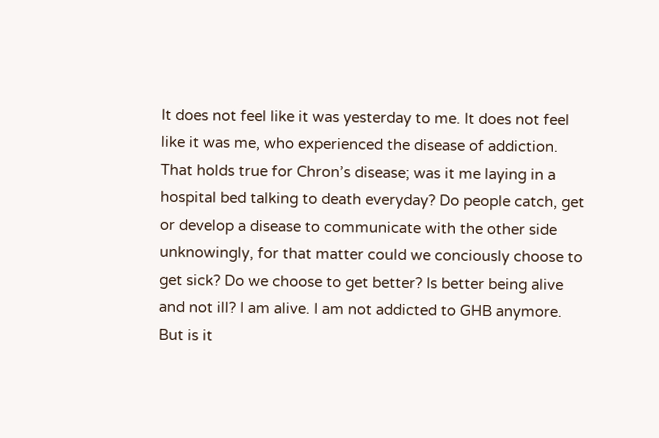It does not feel like it was yesterday to me. It does not feel like it was me, who experienced the disease of addiction. That holds true for Chron’s disease; was it me laying in a hospital bed talking to death everyday? Do people catch, get or develop a disease to communicate with the other side unknowingly, for that matter could we conciously choose to get sick? Do we choose to get better? Is better being alive and not ill? I am alive. I am not addicted to GHB anymore. But is it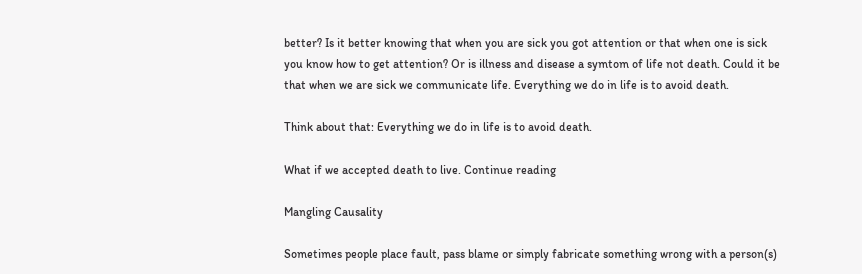better? Is it better knowing that when you are sick you got attention or that when one is sick you know how to get attention? Or is illness and disease a symtom of life not death. Could it be that when we are sick we communicate life. Everything we do in life is to avoid death.

Think about that: Everything we do in life is to avoid death.

What if we accepted death to live. Continue reading

Mangling Causality

Sometimes people place fault, pass blame or simply fabricate something wrong with a person(s)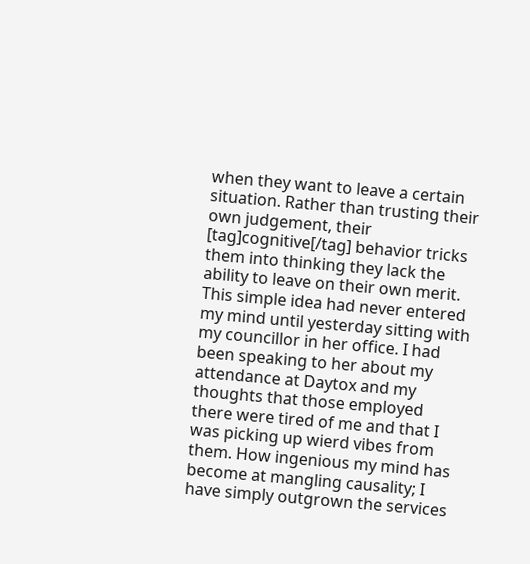when they want to leave a certain situation. Rather than trusting their own judgement, their [tag]cognitive[/tag] behavior tricks them into thinking they lack the ability to leave on their own merit. This simple idea had never entered my mind until yesterday sitting with my councillor in her office. I had been speaking to her about my attendance at Daytox and my thoughts that those employed there were tired of me and that I was picking up wierd vibes from them. How ingenious my mind has become at mangling causality; I have simply outgrown the services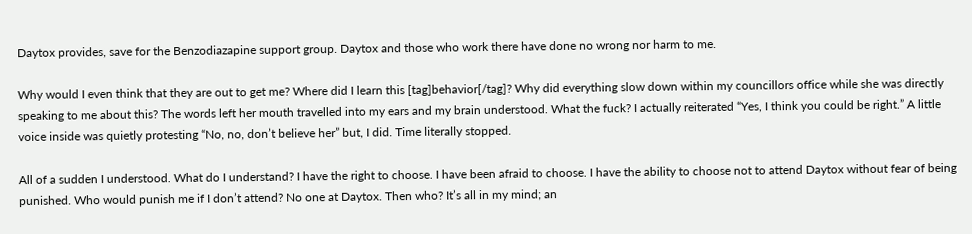Daytox provides, save for the Benzodiazapine support group. Daytox and those who work there have done no wrong nor harm to me.

Why would I even think that they are out to get me? Where did I learn this [tag]behavior[/tag]? Why did everything slow down within my councillors office while she was directly speaking to me about this? The words left her mouth travelled into my ears and my brain understood. What the fuck? I actually reiterated “Yes, I think you could be right.” A little voice inside was quietly protesting “No, no, don’t believe her” but, I did. Time literally stopped.

All of a sudden I understood. What do I understand? I have the right to choose. I have been afraid to choose. I have the ability to choose not to attend Daytox without fear of being punished. Who would punish me if I don’t attend? No one at Daytox. Then who? It’s all in my mind; an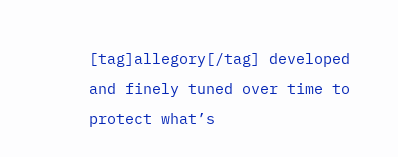[tag]allegory[/tag] developed and finely tuned over time to protect what’s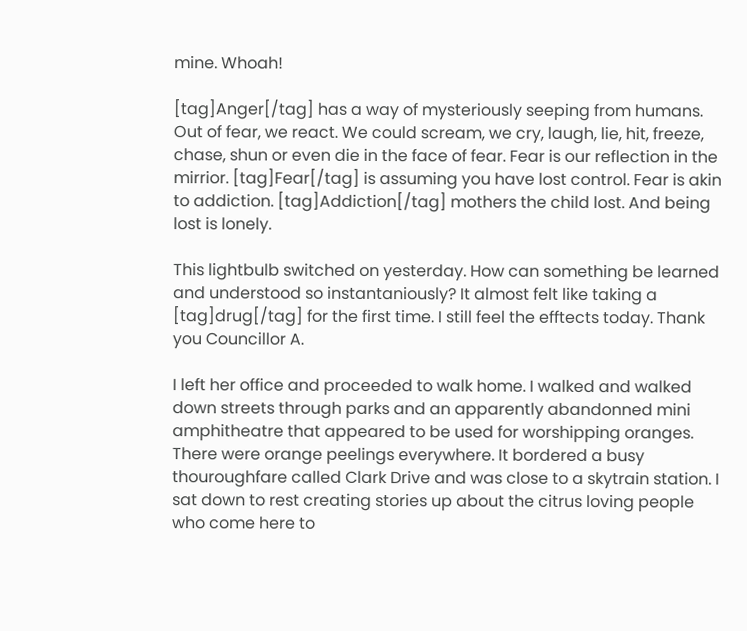mine. Whoah!

[tag]Anger[/tag] has a way of mysteriously seeping from humans. Out of fear, we react. We could scream, we cry, laugh, lie, hit, freeze, chase, shun or even die in the face of fear. Fear is our reflection in the mirrior. [tag]Fear[/tag] is assuming you have lost control. Fear is akin to addiction. [tag]Addiction[/tag] mothers the child lost. And being lost is lonely.

This lightbulb switched on yesterday. How can something be learned and understood so instantaniously? It almost felt like taking a [tag]drug[/tag] for the first time. I still feel the efftects today. Thank you Councillor A.

I left her office and proceeded to walk home. I walked and walked down streets through parks and an apparently abandonned mini amphitheatre that appeared to be used for worshipping oranges. There were orange peelings everywhere. It bordered a busy thouroughfare called Clark Drive and was close to a skytrain station. I sat down to rest creating stories up about the citrus loving people who come here to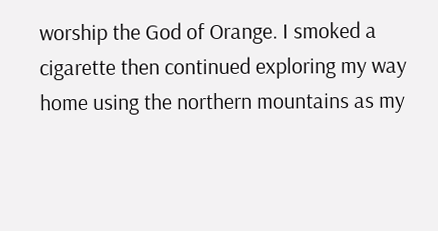worship the God of Orange. I smoked a cigarette then continued exploring my way home using the northern mountains as my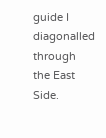guide I diagonalled through the East Side.